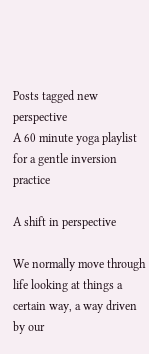Posts tagged new perspective
A 60 minute yoga playlist for a gentle inversion practice

A shift in perspective

We normally move through life looking at things a certain way, a way driven by our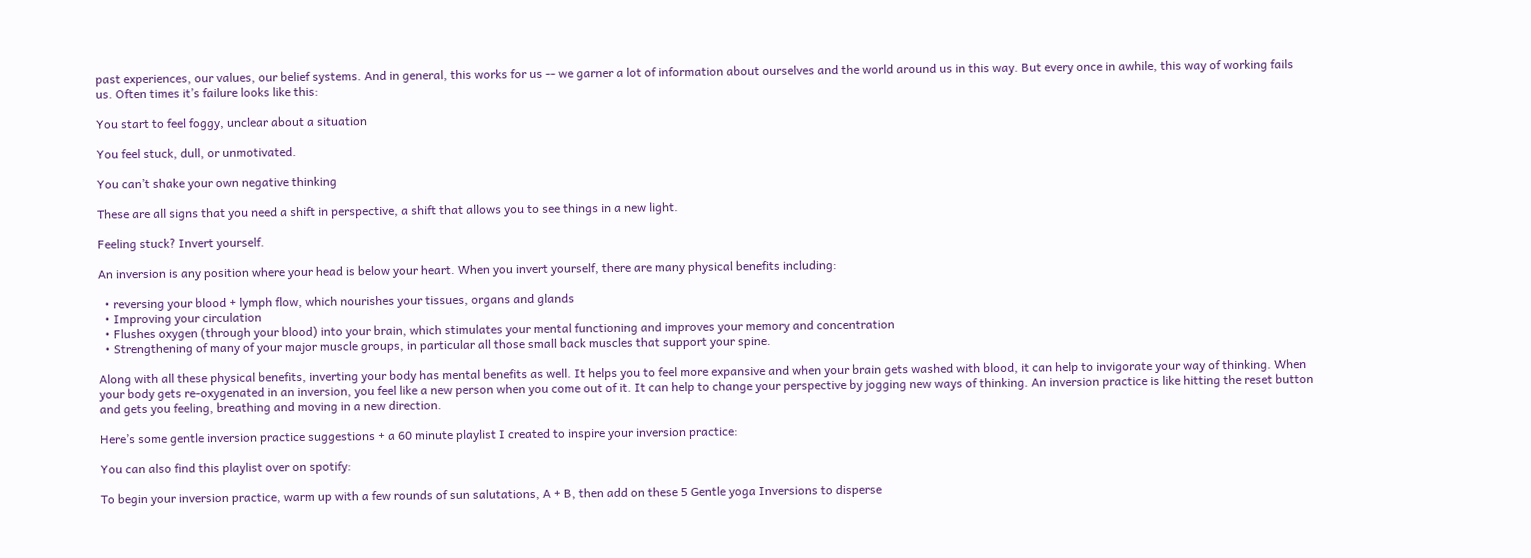past experiences, our values, our belief systems. And in general, this works for us -- we garner a lot of information about ourselves and the world around us in this way. But every once in awhile, this way of working fails us. Often times it’s failure looks like this:

You start to feel foggy, unclear about a situation

You feel stuck, dull, or unmotivated.

You can’t shake your own negative thinking

These are all signs that you need a shift in perspective, a shift that allows you to see things in a new light.

Feeling stuck? Invert yourself.

An inversion is any position where your head is below your heart. When you invert yourself, there are many physical benefits including:

  • reversing your blood + lymph flow, which nourishes your tissues, organs and glands
  • Improving your circulation
  • Flushes oxygen (through your blood) into your brain, which stimulates your mental functioning and improves your memory and concentration
  • Strengthening of many of your major muscle groups, in particular all those small back muscles that support your spine.

Along with all these physical benefits, inverting your body has mental benefits as well. It helps you to feel more expansive and when your brain gets washed with blood, it can help to invigorate your way of thinking. When your body gets re-oxygenated in an inversion, you feel like a new person when you come out of it. It can help to change your perspective by jogging new ways of thinking. An inversion practice is like hitting the reset button and gets you feeling, breathing and moving in a new direction.

Here’s some gentle inversion practice suggestions + a 60 minute playlist I created to inspire your inversion practice:

You can also find this playlist over on spotify:

To begin your inversion practice, warm up with a few rounds of sun salutations, A + B, then add on these 5 Gentle yoga Inversions to disperse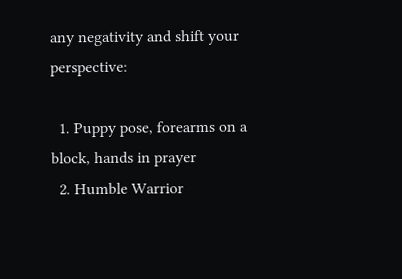any negativity and shift your perspective:

  1. Puppy pose, forearms on a block, hands in prayer
  2. Humble Warrior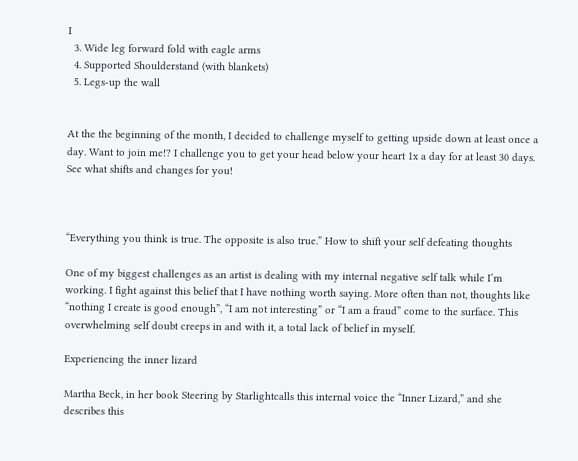I
  3. Wide leg forward fold with eagle arms
  4. Supported Shoulderstand (with blankets)
  5. Legs-up the wall


At the the beginning of the month, I decided to challenge myself to getting upside down at least once a day. Want to join me!? I challenge you to get your head below your heart 1x a day for at least 30 days. See what shifts and changes for you!



“Everything you think is true. The opposite is also true.” How to shift your self defeating thoughts

One of my biggest challenges as an artist is dealing with my internal negative self talk while I’m working. I fight against this belief that I have nothing worth saying. More often than not, thoughts like “nothing I create is good enough”, “I am not interesting” or “I am a fraud” come to the surface. This overwhelming self doubt creeps in and with it, a total lack of belief in myself.

Experiencing the inner lizard

Martha Beck, in her book Steering by Starlightcalls this internal voice the “Inner Lizard,” and she describes this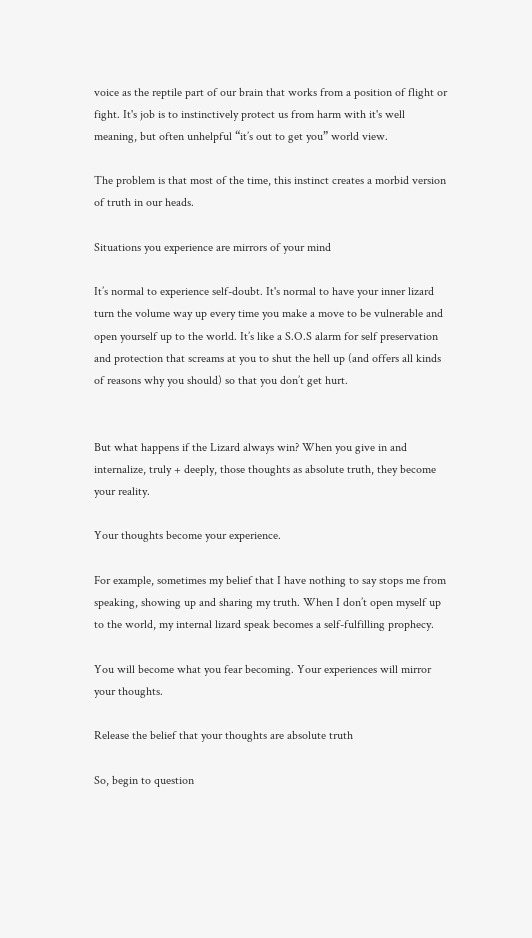voice as the reptile part of our brain that works from a position of flight or fight. It's job is to instinctively protect us from harm with it's well meaning, but often unhelpful “it’s out to get you” world view.

The problem is that most of the time, this instinct creates a morbid version of truth in our heads.

Situations you experience are mirrors of your mind

It’s normal to experience self-doubt. It's normal to have your inner lizard turn the volume way up every time you make a move to be vulnerable and open yourself up to the world. It’s like a S.O.S alarm for self preservation and protection that screams at you to shut the hell up (and offers all kinds of reasons why you should) so that you don’t get hurt.


But what happens if the Lizard always win? When you give in and internalize, truly + deeply, those thoughts as absolute truth, they become your reality.

Your thoughts become your experience.

For example, sometimes my belief that I have nothing to say stops me from speaking, showing up and sharing my truth. When I don’t open myself up to the world, my internal lizard speak becomes a self-fulfilling prophecy.

You will become what you fear becoming. Your experiences will mirror your thoughts.

Release the belief that your thoughts are absolute truth

So, begin to question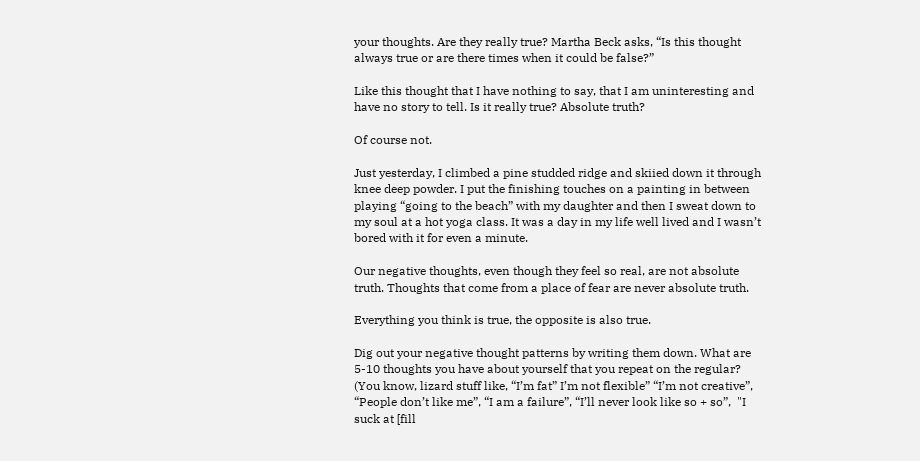your thoughts. Are they really true? Martha Beck asks, “Is this thought always true or are there times when it could be false?”

Like this thought that I have nothing to say, that I am uninteresting and have no story to tell. Is it really true? Absolute truth?

Of course not.

Just yesterday, I climbed a pine studded ridge and skiied down it through knee deep powder. I put the finishing touches on a painting in between playing “going to the beach” with my daughter and then I sweat down to my soul at a hot yoga class. It was a day in my life well lived and I wasn’t bored with it for even a minute.

Our negative thoughts, even though they feel so real, are not absolute truth. Thoughts that come from a place of fear are never absolute truth.

Everything you think is true, the opposite is also true.

Dig out your negative thought patterns by writing them down. What are 5-10 thoughts you have about yourself that you repeat on the regular? (You know, lizard stuff like, “I’m fat” I’m not flexible” “I’m not creative”, “People don’t like me”, “I am a failure”, “I’ll never look like so + so”,  "I suck at [fill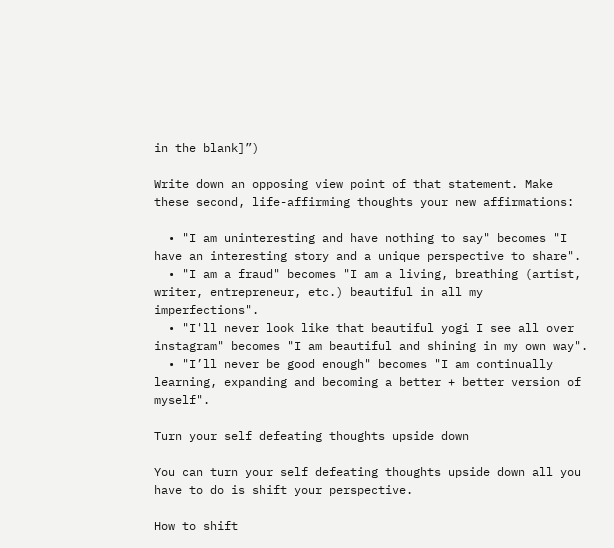in the blank]”)

Write down an opposing view point of that statement. Make these second, life-affirming thoughts your new affirmations:

  • "I am uninteresting and have nothing to say" becomes "I have an interesting story and a unique perspective to share".
  • "I am a fraud" becomes "I am a living, breathing (artist, writer, entrepreneur, etc.) beautiful in all my imperfections".
  • "I'll never look like that beautiful yogi I see all over instagram" becomes "I am beautiful and shining in my own way".
  • "I’ll never be good enough" becomes "I am continually learning, expanding and becoming a better + better version of myself".

Turn your self defeating thoughts upside down

You can turn your self defeating thoughts upside down all you have to do is shift your perspective.

How to shift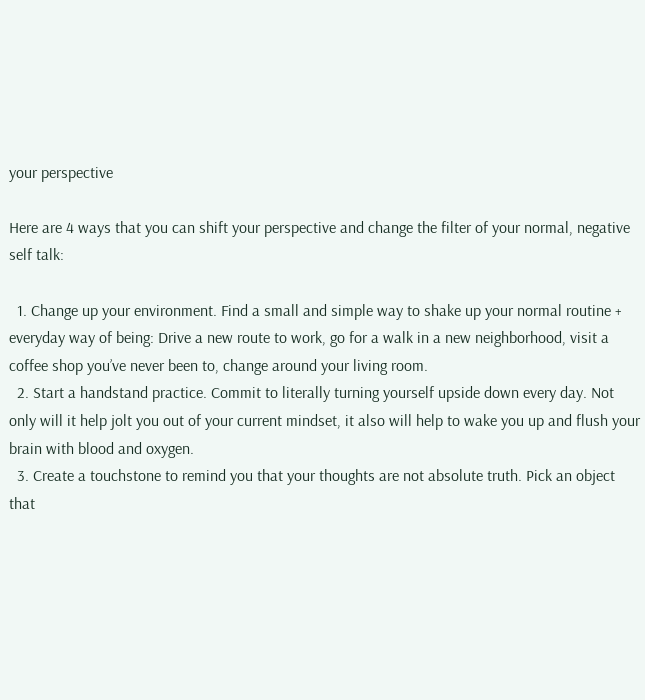your perspective

Here are 4 ways that you can shift your perspective and change the filter of your normal, negative self talk:

  1. Change up your environment. Find a small and simple way to shake up your normal routine + everyday way of being: Drive a new route to work, go for a walk in a new neighborhood, visit a coffee shop you’ve never been to, change around your living room.
  2. Start a handstand practice. Commit to literally turning yourself upside down every day. Not only will it help jolt you out of your current mindset, it also will help to wake you up and flush your brain with blood and oxygen.
  3. Create a touchstone to remind you that your thoughts are not absolute truth. Pick an object that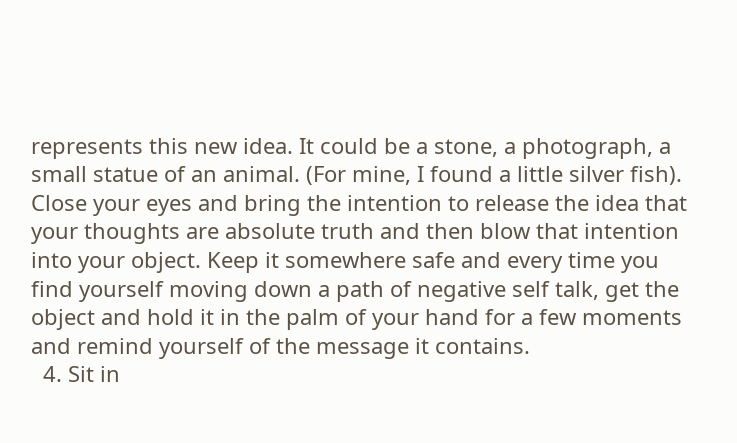represents this new idea. It could be a stone, a photograph, a small statue of an animal. (For mine, I found a little silver fish). Close your eyes and bring the intention to release the idea that your thoughts are absolute truth and then blow that intention into your object. Keep it somewhere safe and every time you find yourself moving down a path of negative self talk, get the object and hold it in the palm of your hand for a few moments and remind yourself of the message it contains.
  4. Sit in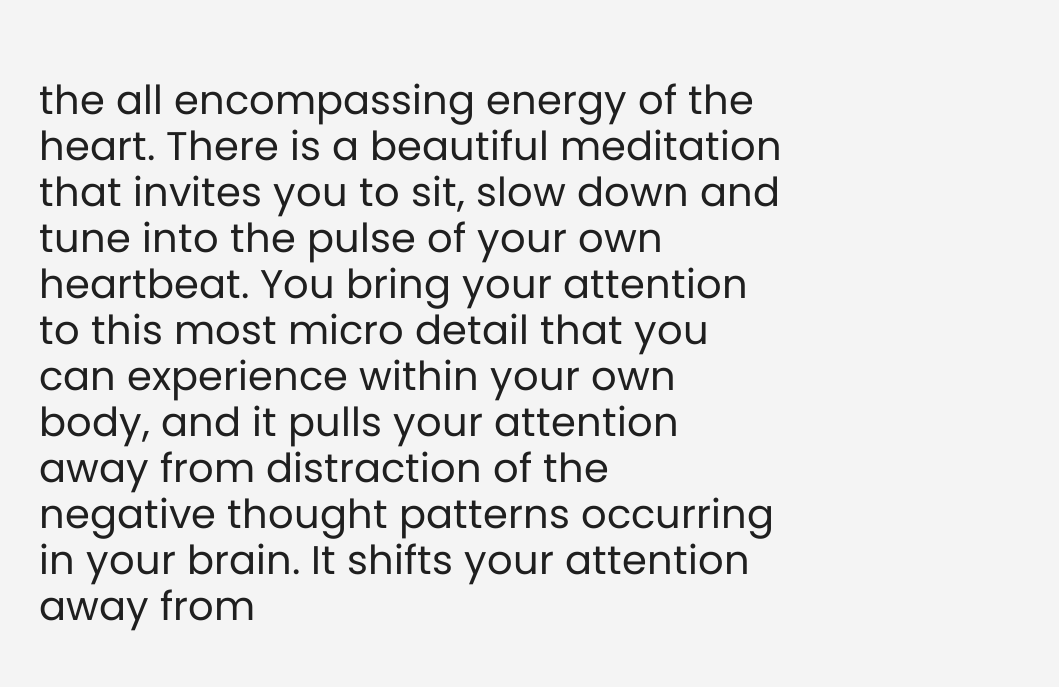the all encompassing energy of the heart. There is a beautiful meditation that invites you to sit, slow down and tune into the pulse of your own heartbeat. You bring your attention to this most micro detail that you can experience within your own body, and it pulls your attention away from distraction of the negative thought patterns occurring in your brain. It shifts your attention away from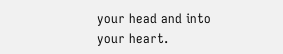your head and into your heart.